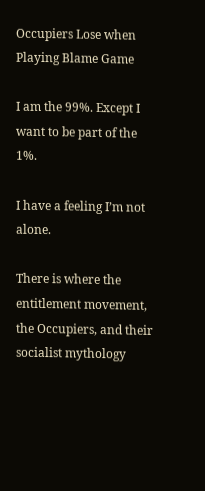Occupiers Lose when Playing Blame Game

I am the 99%. Except I want to be part of the 1%.

I have a feeling I’m not alone.

There is where the entitlement movement, the Occupiers, and their socialist mythology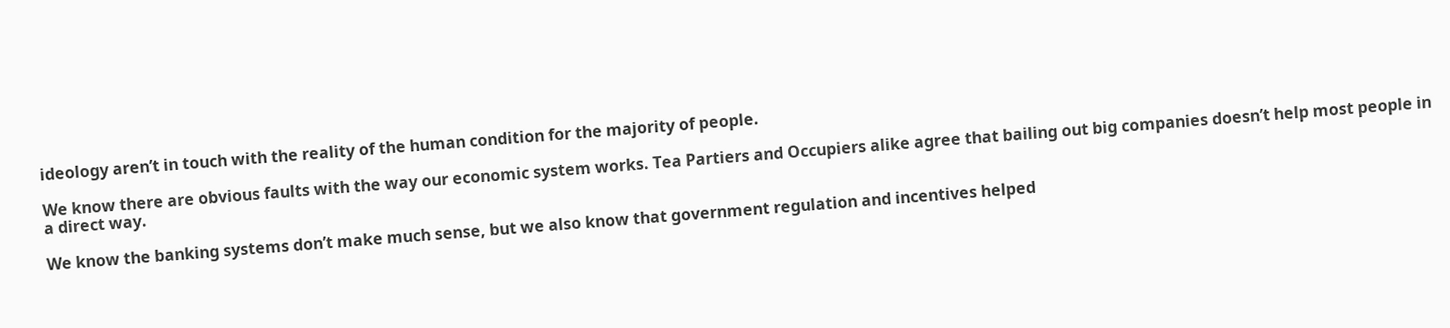ideology aren’t in touch with the reality of the human condition for the majority of people.

We know there are obvious faults with the way our economic system works. Tea Partiers and Occupiers alike agree that bailing out big companies doesn’t help most people in a direct way.

We know the banking systems don’t make much sense, but we also know that government regulation and incentives helped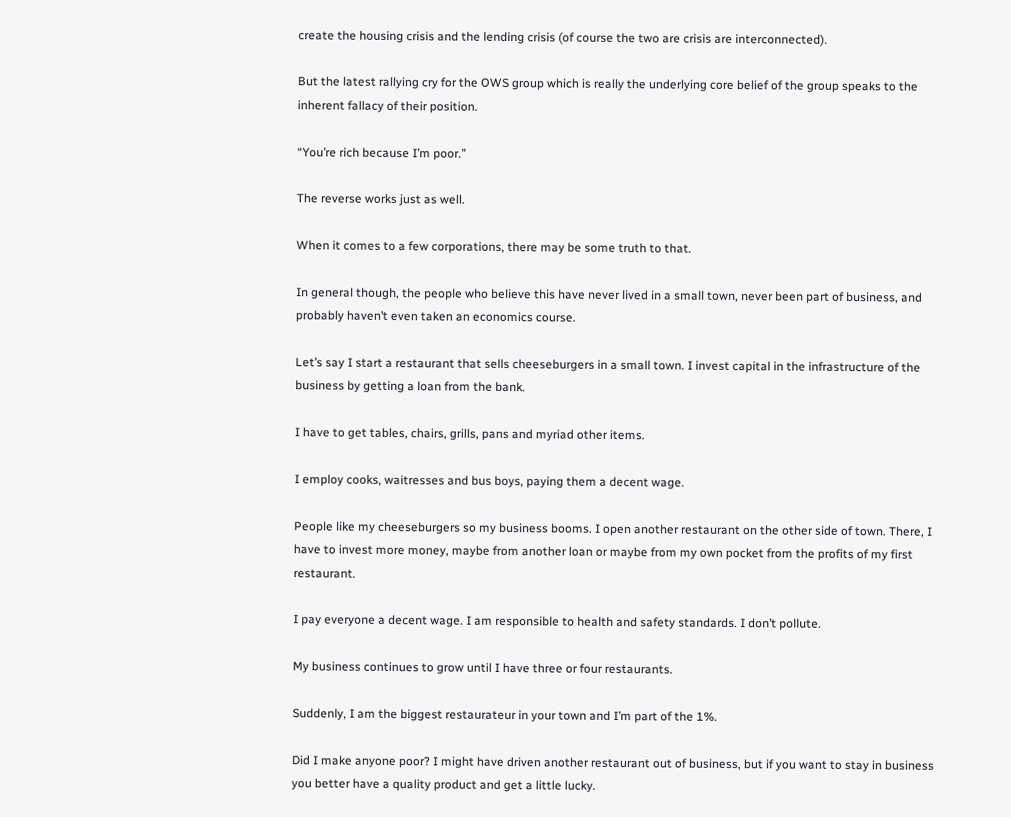create the housing crisis and the lending crisis (of course the two are crisis are interconnected).

But the latest rallying cry for the OWS group which is really the underlying core belief of the group speaks to the inherent fallacy of their position.

“You’re rich because I’m poor.”

The reverse works just as well.

When it comes to a few corporations, there may be some truth to that.

In general though, the people who believe this have never lived in a small town, never been part of business, and probably haven’t even taken an economics course.

Let’s say I start a restaurant that sells cheeseburgers in a small town. I invest capital in the infrastructure of the business by getting a loan from the bank.

I have to get tables, chairs, grills, pans and myriad other items.

I employ cooks, waitresses and bus boys, paying them a decent wage.

People like my cheeseburgers so my business booms. I open another restaurant on the other side of town. There, I have to invest more money, maybe from another loan or maybe from my own pocket from the profits of my first restaurant.

I pay everyone a decent wage. I am responsible to health and safety standards. I don’t pollute.

My business continues to grow until I have three or four restaurants.

Suddenly, I am the biggest restaurateur in your town and I’m part of the 1%.

Did I make anyone poor? I might have driven another restaurant out of business, but if you want to stay in business you better have a quality product and get a little lucky.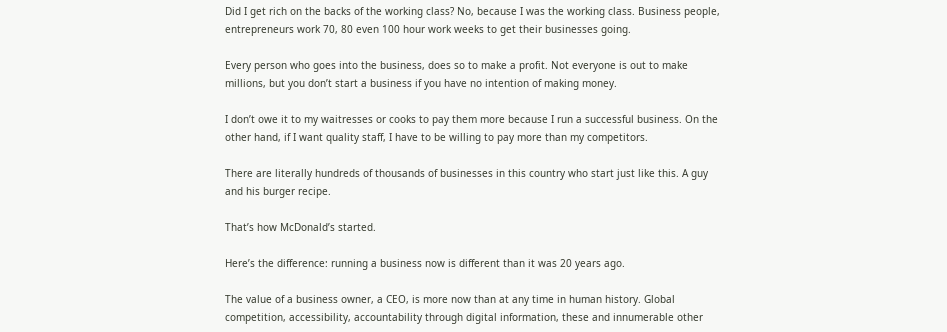Did I get rich on the backs of the working class? No, because I was the working class. Business people, entrepreneurs work 70, 80 even 100 hour work weeks to get their businesses going.

Every person who goes into the business, does so to make a profit. Not everyone is out to make millions, but you don’t start a business if you have no intention of making money.

I don’t owe it to my waitresses or cooks to pay them more because I run a successful business. On the other hand, if I want quality staff, I have to be willing to pay more than my competitors.

There are literally hundreds of thousands of businesses in this country who start just like this. A guy and his burger recipe.

That’s how McDonald’s started.

Here’s the difference: running a business now is different than it was 20 years ago.

The value of a business owner, a CEO, is more now than at any time in human history. Global competition, accessibility, accountability through digital information, these and innumerable other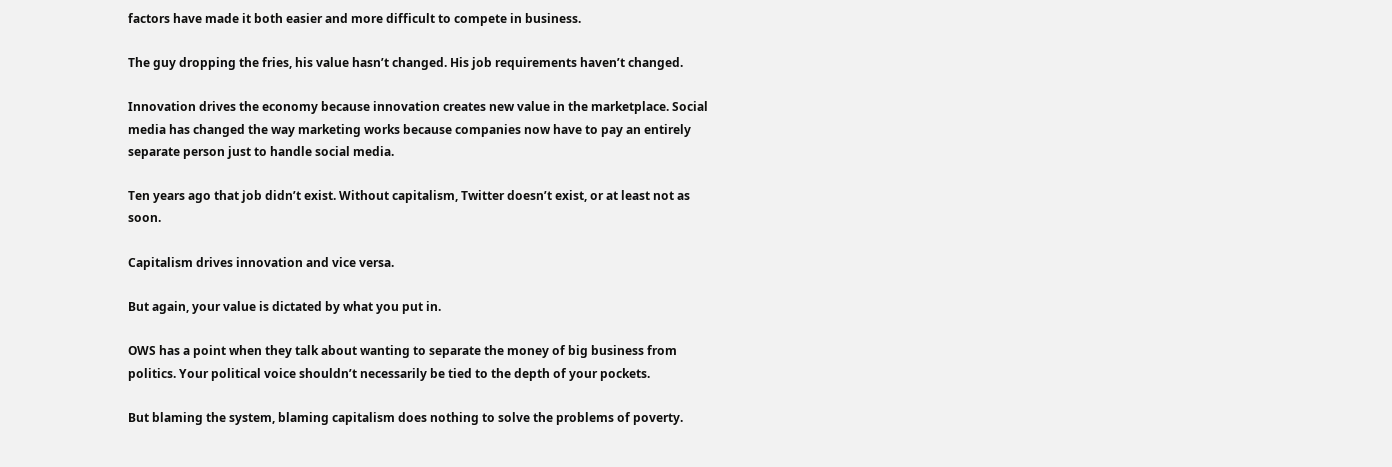factors have made it both easier and more difficult to compete in business.

The guy dropping the fries, his value hasn’t changed. His job requirements haven’t changed.

Innovation drives the economy because innovation creates new value in the marketplace. Social media has changed the way marketing works because companies now have to pay an entirely separate person just to handle social media.

Ten years ago that job didn’t exist. Without capitalism, Twitter doesn’t exist, or at least not as soon.

Capitalism drives innovation and vice versa.

But again, your value is dictated by what you put in.

OWS has a point when they talk about wanting to separate the money of big business from politics. Your political voice shouldn’t necessarily be tied to the depth of your pockets.

But blaming the system, blaming capitalism does nothing to solve the problems of poverty.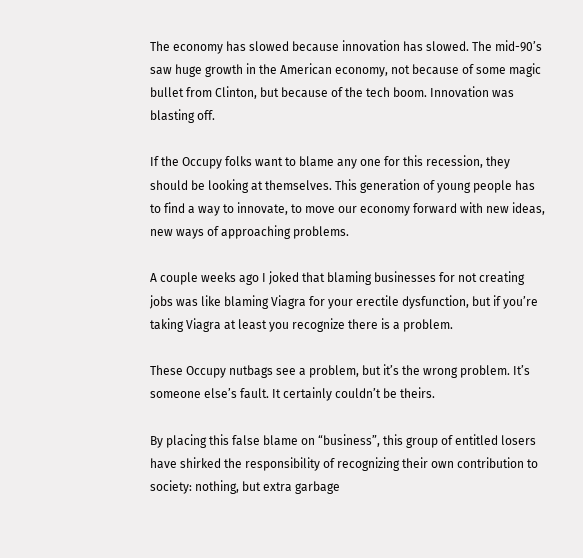The economy has slowed because innovation has slowed. The mid-90’s saw huge growth in the American economy, not because of some magic bullet from Clinton, but because of the tech boom. Innovation was blasting off.

If the Occupy folks want to blame any one for this recession, they should be looking at themselves. This generation of young people has to find a way to innovate, to move our economy forward with new ideas, new ways of approaching problems.

A couple weeks ago I joked that blaming businesses for not creating jobs was like blaming Viagra for your erectile dysfunction, but if you’re taking Viagra at least you recognize there is a problem.

These Occupy nutbags see a problem, but it’s the wrong problem. It’s someone else’s fault. It certainly couldn’t be theirs.

By placing this false blame on “business”, this group of entitled losers have shirked the responsibility of recognizing their own contribution to society: nothing, but extra garbage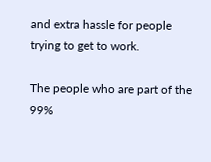and extra hassle for people trying to get to work.

The people who are part of the 99%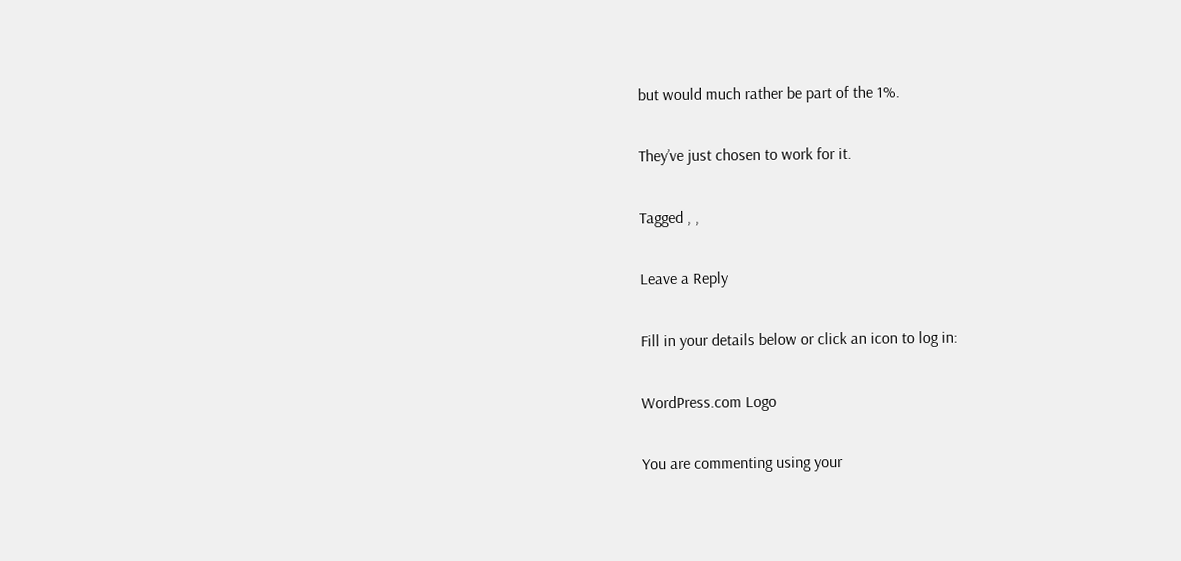but would much rather be part of the 1%.

They’ve just chosen to work for it.

Tagged , ,

Leave a Reply

Fill in your details below or click an icon to log in:

WordPress.com Logo

You are commenting using your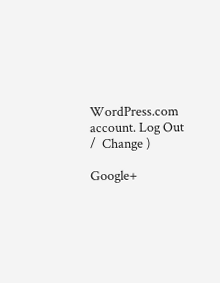WordPress.com account. Log Out /  Change )

Google+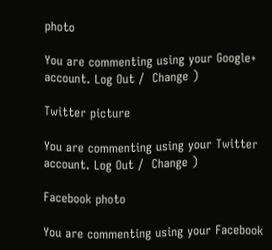photo

You are commenting using your Google+ account. Log Out /  Change )

Twitter picture

You are commenting using your Twitter account. Log Out /  Change )

Facebook photo

You are commenting using your Facebook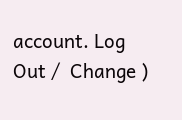account. Log Out /  Change )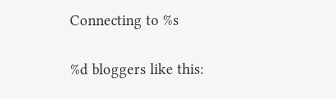Connecting to %s

%d bloggers like this: